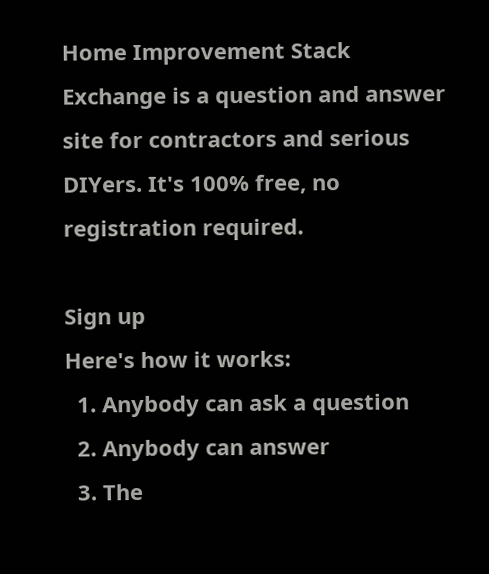Home Improvement Stack Exchange is a question and answer site for contractors and serious DIYers. It's 100% free, no registration required.

Sign up
Here's how it works:
  1. Anybody can ask a question
  2. Anybody can answer
  3. The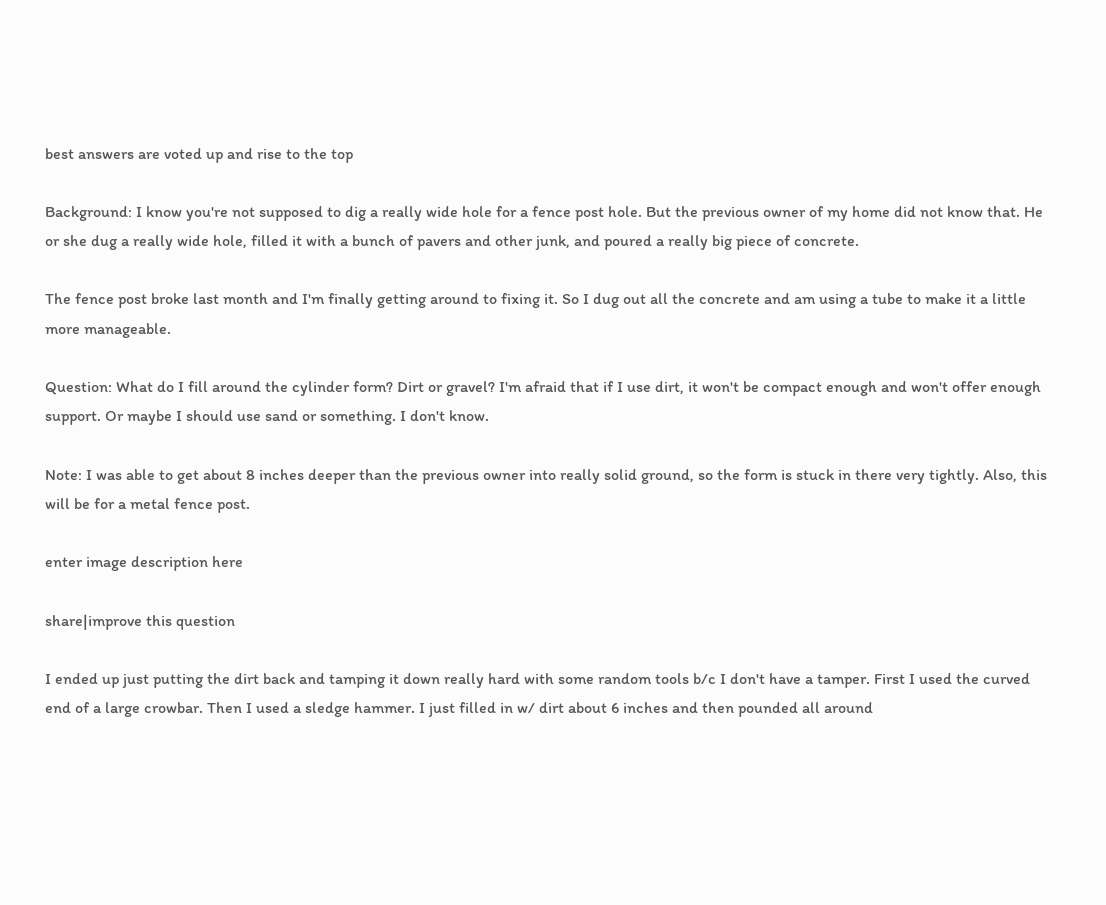best answers are voted up and rise to the top

Background: I know you're not supposed to dig a really wide hole for a fence post hole. But the previous owner of my home did not know that. He or she dug a really wide hole, filled it with a bunch of pavers and other junk, and poured a really big piece of concrete.

The fence post broke last month and I'm finally getting around to fixing it. So I dug out all the concrete and am using a tube to make it a little more manageable.

Question: What do I fill around the cylinder form? Dirt or gravel? I'm afraid that if I use dirt, it won't be compact enough and won't offer enough support. Or maybe I should use sand or something. I don't know.

Note: I was able to get about 8 inches deeper than the previous owner into really solid ground, so the form is stuck in there very tightly. Also, this will be for a metal fence post.

enter image description here

share|improve this question

I ended up just putting the dirt back and tamping it down really hard with some random tools b/c I don't have a tamper. First I used the curved end of a large crowbar. Then I used a sledge hammer. I just filled in w/ dirt about 6 inches and then pounded all around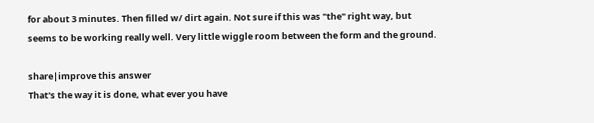for about 3 minutes. Then filled w/ dirt again. Not sure if this was "the" right way, but seems to be working really well. Very little wiggle room between the form and the ground.

share|improve this answer
That's the way it is done, what ever you have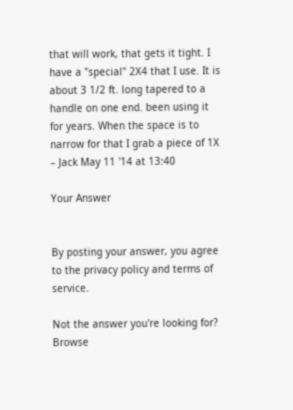that will work, that gets it tight. I have a "special" 2X4 that I use. It is about 3 1/2 ft. long tapered to a handle on one end. been using it for years. When the space is to narrow for that I grab a piece of 1X – Jack May 11 '14 at 13:40

Your Answer


By posting your answer, you agree to the privacy policy and terms of service.

Not the answer you're looking for? Browse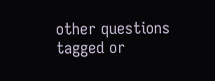other questions tagged or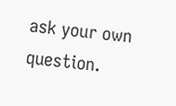ask your own question.